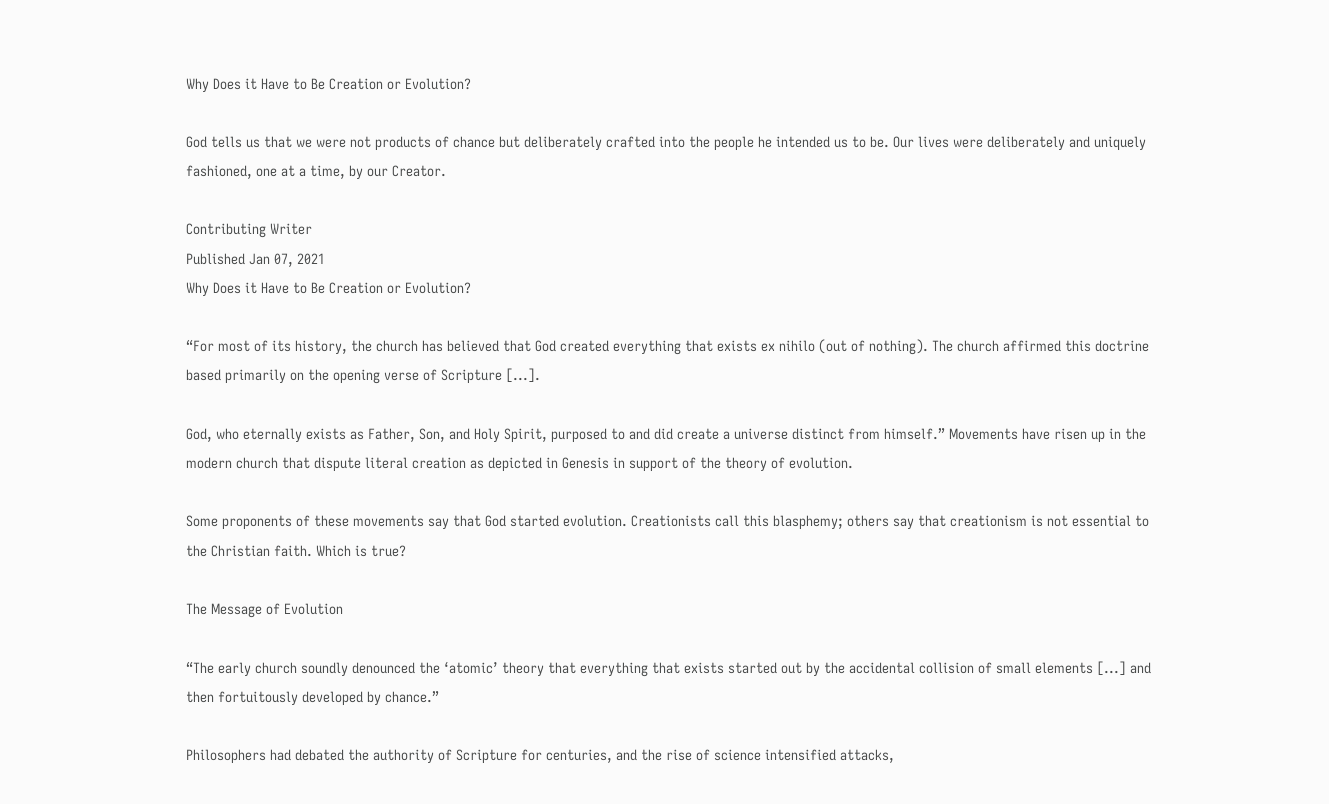Why Does it Have to Be Creation or Evolution?

God tells us that we were not products of chance but deliberately crafted into the people he intended us to be. Our lives were deliberately and uniquely fashioned, one at a time, by our Creator.

Contributing Writer
Published Jan 07, 2021
Why Does it Have to Be Creation or Evolution?

“For most of its history, the church has believed that God created everything that exists ex nihilo (out of nothing). The church affirmed this doctrine based primarily on the opening verse of Scripture [...].

God, who eternally exists as Father, Son, and Holy Spirit, purposed to and did create a universe distinct from himself.” Movements have risen up in the modern church that dispute literal creation as depicted in Genesis in support of the theory of evolution.

Some proponents of these movements say that God started evolution. Creationists call this blasphemy; others say that creationism is not essential to the Christian faith. Which is true?

The Message of Evolution

“The early church soundly denounced the ‘atomic’ theory that everything that exists started out by the accidental collision of small elements [...] and then fortuitously developed by chance.”

Philosophers had debated the authority of Scripture for centuries, and the rise of science intensified attacks,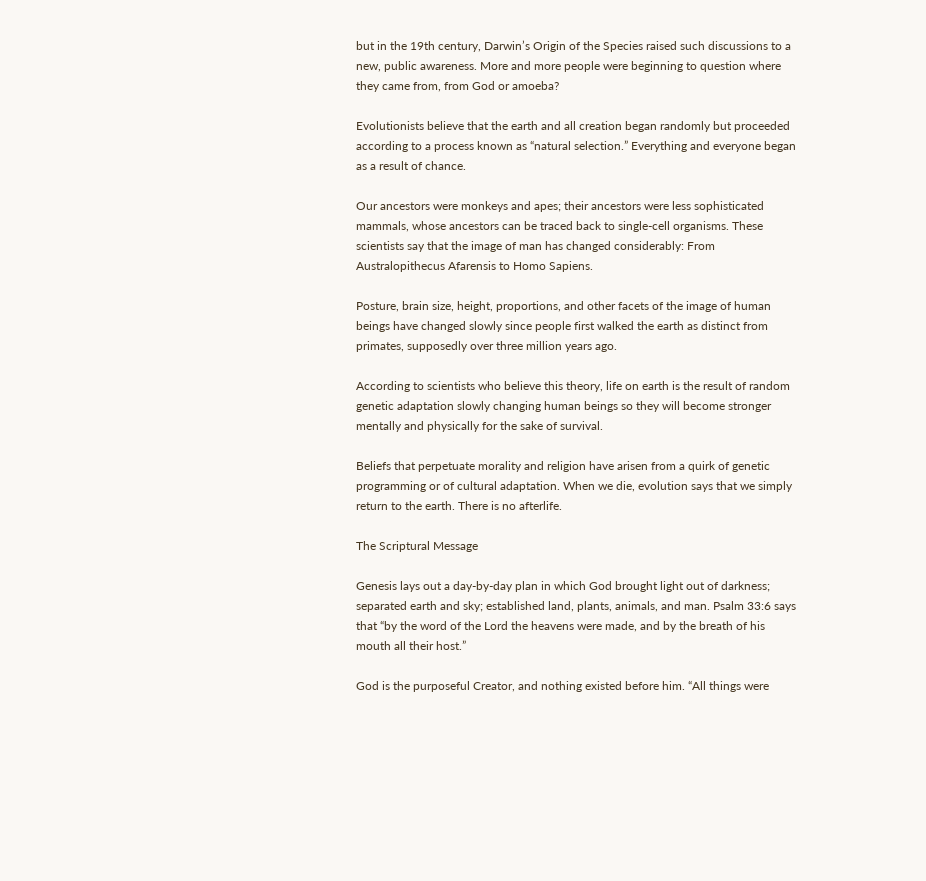but in the 19th century, Darwin’s Origin of the Species raised such discussions to a new, public awareness. More and more people were beginning to question where they came from, from God or amoeba?

Evolutionists believe that the earth and all creation began randomly but proceeded according to a process known as “natural selection.” Everything and everyone began as a result of chance.

Our ancestors were monkeys and apes; their ancestors were less sophisticated mammals, whose ancestors can be traced back to single-cell organisms. These scientists say that the image of man has changed considerably: From Australopithecus Afarensis to Homo Sapiens.

Posture, brain size, height, proportions, and other facets of the image of human beings have changed slowly since people first walked the earth as distinct from primates, supposedly over three million years ago.

According to scientists who believe this theory, life on earth is the result of random genetic adaptation slowly changing human beings so they will become stronger mentally and physically for the sake of survival.

Beliefs that perpetuate morality and religion have arisen from a quirk of genetic programming or of cultural adaptation. When we die, evolution says that we simply return to the earth. There is no afterlife.

The Scriptural Message

Genesis lays out a day-by-day plan in which God brought light out of darkness; separated earth and sky; established land, plants, animals, and man. Psalm 33:6 says that “by the word of the Lord the heavens were made, and by the breath of his mouth all their host.”

God is the purposeful Creator, and nothing existed before him. “All things were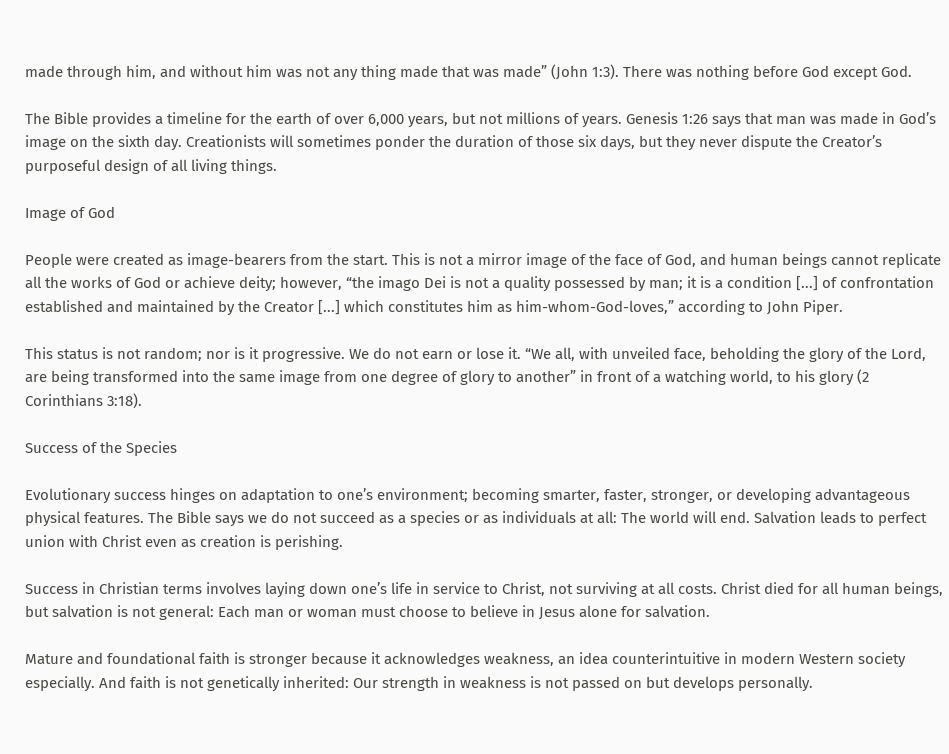made through him, and without him was not any thing made that was made” (John 1:3). There was nothing before God except God.

The Bible provides a timeline for the earth of over 6,000 years, but not millions of years. Genesis 1:26 says that man was made in God’s image on the sixth day. Creationists will sometimes ponder the duration of those six days, but they never dispute the Creator’s purposeful design of all living things.

Image of God

People were created as image-bearers from the start. This is not a mirror image of the face of God, and human beings cannot replicate all the works of God or achieve deity; however, “the imago Dei is not a quality possessed by man; it is a condition [...] of confrontation established and maintained by the Creator [...] which constitutes him as him-whom-God-loves,” according to John Piper.

This status is not random; nor is it progressive. We do not earn or lose it. “We all, with unveiled face, beholding the glory of the Lord, are being transformed into the same image from one degree of glory to another” in front of a watching world, to his glory (2 Corinthians 3:18).

Success of the Species

Evolutionary success hinges on adaptation to one’s environment; becoming smarter, faster, stronger, or developing advantageous physical features. The Bible says we do not succeed as a species or as individuals at all: The world will end. Salvation leads to perfect union with Christ even as creation is perishing.

Success in Christian terms involves laying down one’s life in service to Christ, not surviving at all costs. Christ died for all human beings, but salvation is not general: Each man or woman must choose to believe in Jesus alone for salvation.

Mature and foundational faith is stronger because it acknowledges weakness, an idea counterintuitive in modern Western society especially. And faith is not genetically inherited: Our strength in weakness is not passed on but develops personally.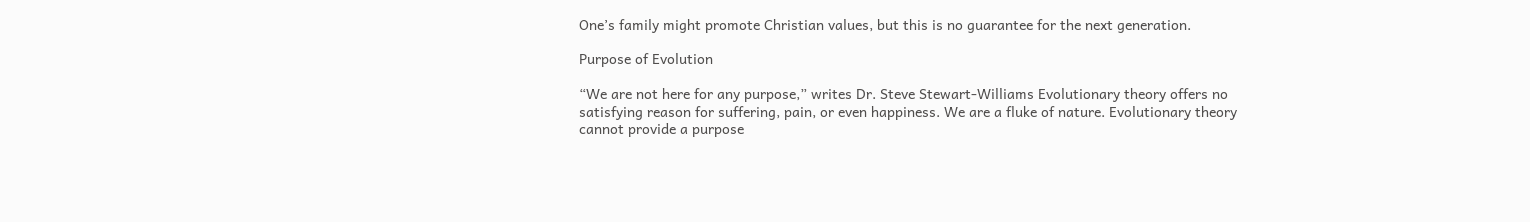One’s family might promote Christian values, but this is no guarantee for the next generation.

Purpose of Evolution

“We are not here for any purpose,” writes Dr. Steve Stewart-Williams Evolutionary theory offers no satisfying reason for suffering, pain, or even happiness. We are a fluke of nature. Evolutionary theory cannot provide a purpose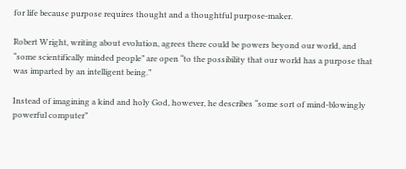for life because purpose requires thought and a thoughtful purpose-maker.

Robert Wright, writing about evolution, agrees there could be powers beyond our world, and “some scientifically minded people” are open “to the possibility that our world has a purpose that was imparted by an intelligent being.”

Instead of imagining a kind and holy God, however, he describes “some sort of mind-blowingly powerful computer”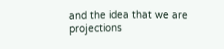and the idea that we are projections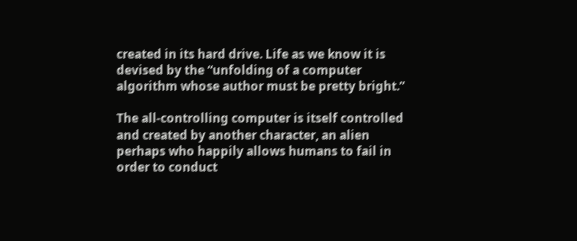created in its hard drive. Life as we know it is devised by the “unfolding of a computer algorithm whose author must be pretty bright.”

The all-controlling computer is itself controlled and created by another character, an alien perhaps who happily allows humans to fail in order to conduct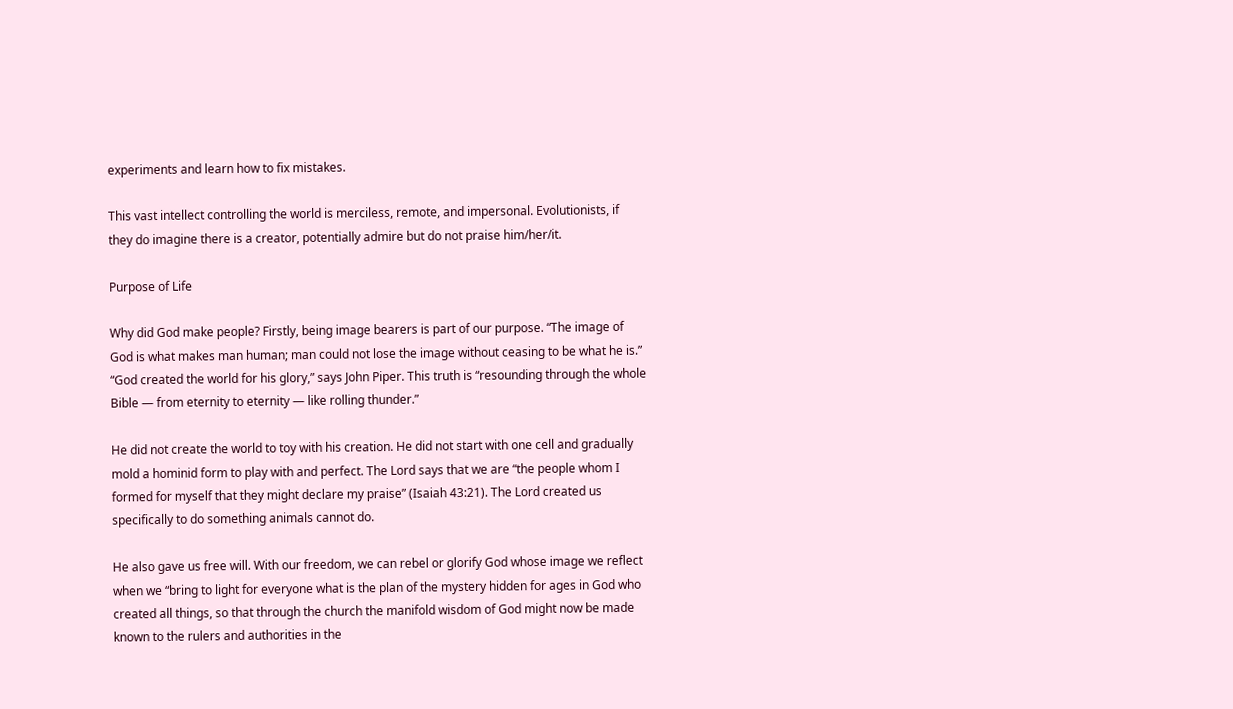experiments and learn how to fix mistakes.

This vast intellect controlling the world is merciless, remote, and impersonal. Evolutionists, if they do imagine there is a creator, potentially admire but do not praise him/her/it.

Purpose of Life

Why did God make people? Firstly, being image bearers is part of our purpose. “The image of God is what makes man human; man could not lose the image without ceasing to be what he is.” “God created the world for his glory,” says John Piper. This truth is “resounding through the whole Bible — from eternity to eternity — like rolling thunder.”

He did not create the world to toy with his creation. He did not start with one cell and gradually mold a hominid form to play with and perfect. The Lord says that we are “the people whom I formed for myself that they might declare my praise” (Isaiah 43:21). The Lord created us specifically to do something animals cannot do.

He also gave us free will. With our freedom, we can rebel or glorify God whose image we reflect when we “bring to light for everyone what is the plan of the mystery hidden for ages in God who created all things, so that through the church the manifold wisdom of God might now be made known to the rulers and authorities in the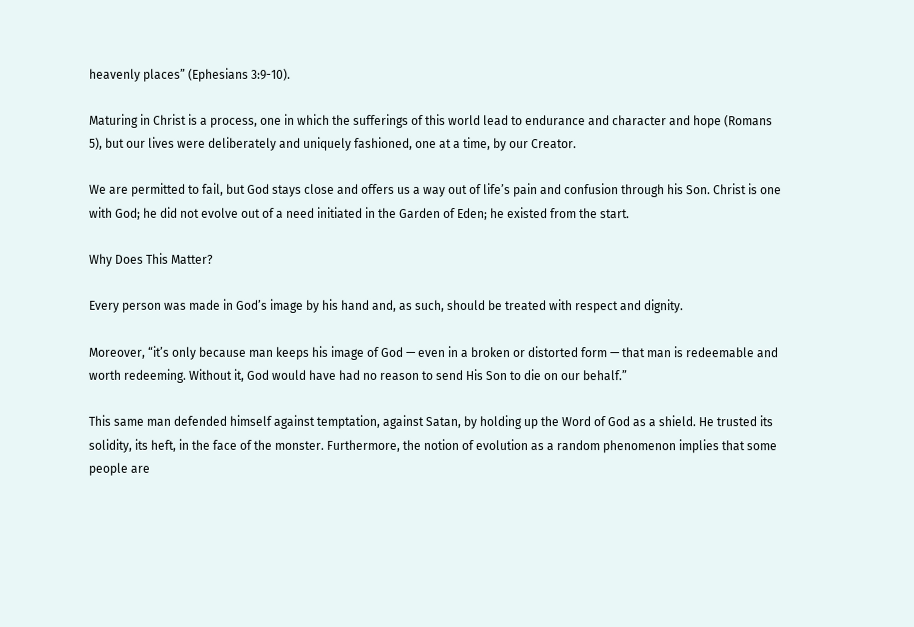heavenly places” (Ephesians 3:9-10).

Maturing in Christ is a process, one in which the sufferings of this world lead to endurance and character and hope (Romans 5), but our lives were deliberately and uniquely fashioned, one at a time, by our Creator.

We are permitted to fail, but God stays close and offers us a way out of life’s pain and confusion through his Son. Christ is one with God; he did not evolve out of a need initiated in the Garden of Eden; he existed from the start.

Why Does This Matter?

Every person was made in God’s image by his hand and, as such, should be treated with respect and dignity.

Moreover, “it’s only because man keeps his image of God — even in a broken or distorted form — that man is redeemable and worth redeeming. Without it, God would have had no reason to send His Son to die on our behalf.”

This same man defended himself against temptation, against Satan, by holding up the Word of God as a shield. He trusted its solidity, its heft, in the face of the monster. Furthermore, the notion of evolution as a random phenomenon implies that some people are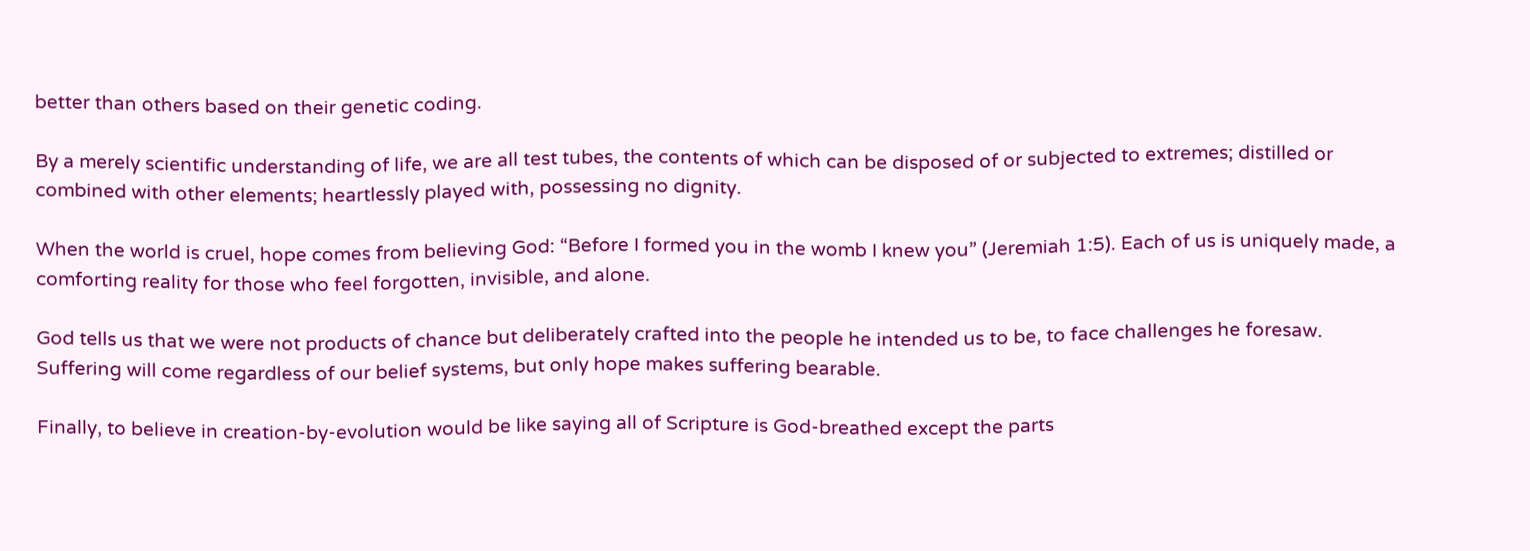better than others based on their genetic coding.

By a merely scientific understanding of life, we are all test tubes, the contents of which can be disposed of or subjected to extremes; distilled or combined with other elements; heartlessly played with, possessing no dignity.

When the world is cruel, hope comes from believing God: “Before I formed you in the womb I knew you” (Jeremiah 1:5). Each of us is uniquely made, a comforting reality for those who feel forgotten, invisible, and alone.

God tells us that we were not products of chance but deliberately crafted into the people he intended us to be, to face challenges he foresaw. Suffering will come regardless of our belief systems, but only hope makes suffering bearable.

Finally, to believe in creation-by-evolution would be like saying all of Scripture is God-breathed except the parts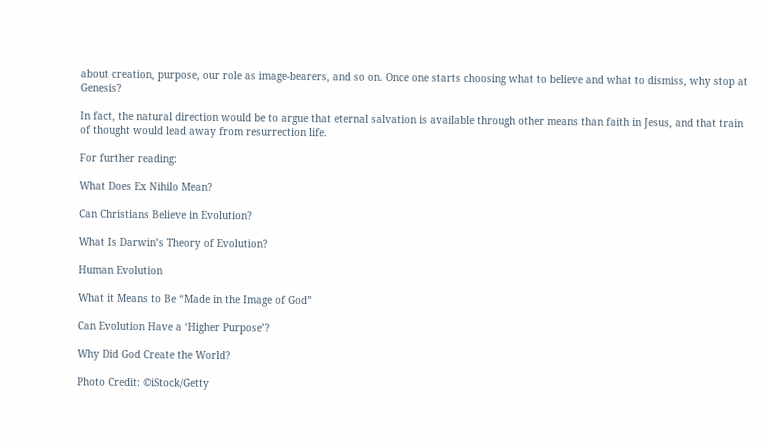about creation, purpose, our role as image-bearers, and so on. Once one starts choosing what to believe and what to dismiss, why stop at Genesis?

In fact, the natural direction would be to argue that eternal salvation is available through other means than faith in Jesus, and that train of thought would lead away from resurrection life.

For further reading:

What Does Ex Nihilo Mean?

Can Christians Believe in Evolution?

What Is Darwin’s Theory of Evolution?

Human Evolution

What it Means to Be “Made in the Image of God”

Can Evolution Have a ‘Higher Purpose’?

Why Did God Create the World?

Photo Credit: ©iStock/Getty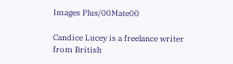Images Plus/00Mate00

Candice Lucey is a freelance writer from British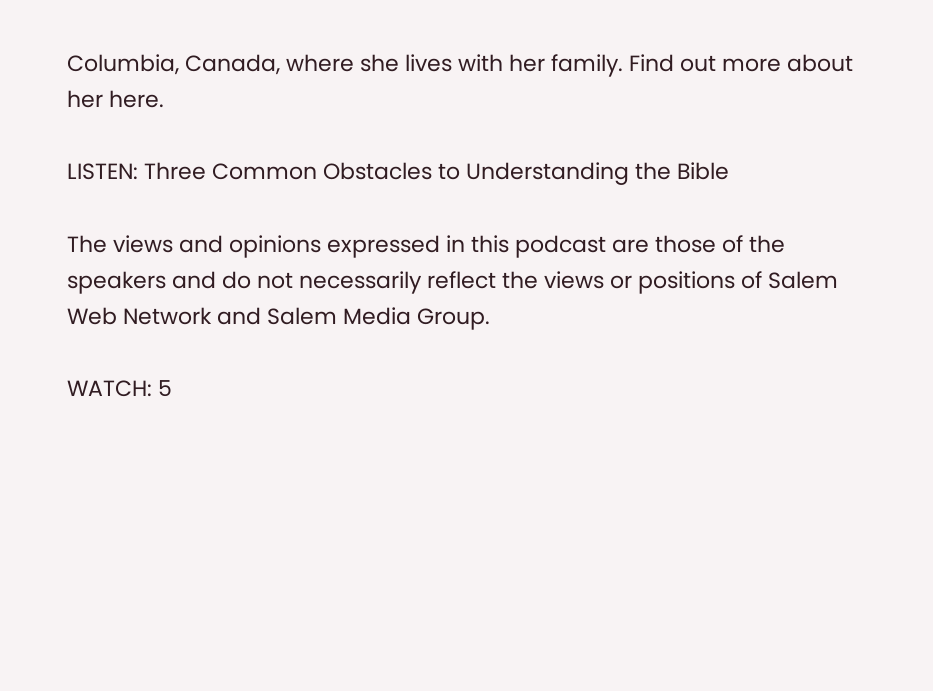Columbia, Canada, where she lives with her family. Find out more about her here.

LISTEN: Three Common Obstacles to Understanding the Bible

The views and opinions expressed in this podcast are those of the speakers and do not necessarily reflect the views or positions of Salem Web Network and Salem Media Group.

WATCH: 5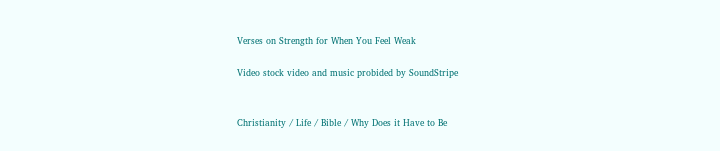Verses on Strength for When You Feel Weak

Video stock video and music probided by SoundStripe


Christianity / Life / Bible / Why Does it Have to Be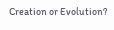Creation or Evolution?